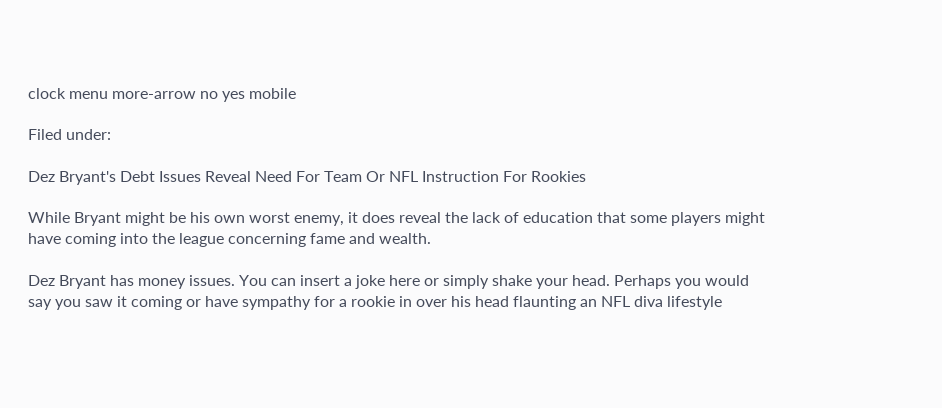clock menu more-arrow no yes mobile

Filed under:

Dez Bryant's Debt Issues Reveal Need For Team Or NFL Instruction For Rookies

While Bryant might be his own worst enemy, it does reveal the lack of education that some players might have coming into the league concerning fame and wealth.

Dez Bryant has money issues. You can insert a joke here or simply shake your head. Perhaps you would say you saw it coming or have sympathy for a rookie in over his head flaunting an NFL diva lifestyle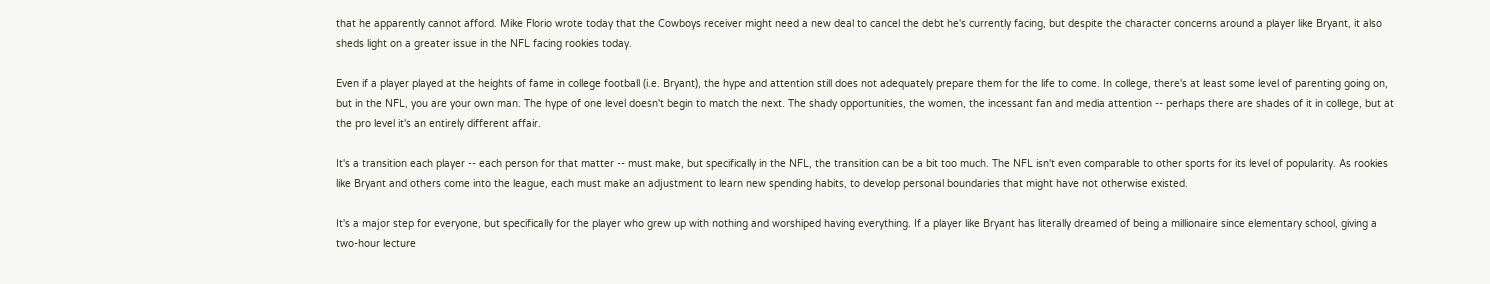that he apparently cannot afford. Mike Florio wrote today that the Cowboys receiver might need a new deal to cancel the debt he's currently facing, but despite the character concerns around a player like Bryant, it also sheds light on a greater issue in the NFL facing rookies today.

Even if a player played at the heights of fame in college football (i.e. Bryant), the hype and attention still does not adequately prepare them for the life to come. In college, there's at least some level of parenting going on, but in the NFL, you are your own man. The hype of one level doesn't begin to match the next. The shady opportunities, the women, the incessant fan and media attention -- perhaps there are shades of it in college, but at the pro level it's an entirely different affair.

It's a transition each player -- each person for that matter -- must make, but specifically in the NFL, the transition can be a bit too much. The NFL isn't even comparable to other sports for its level of popularity. As rookies like Bryant and others come into the league, each must make an adjustment to learn new spending habits, to develop personal boundaries that might have not otherwise existed.

It's a major step for everyone, but specifically for the player who grew up with nothing and worshiped having everything. If a player like Bryant has literally dreamed of being a millionaire since elementary school, giving a  two-hour lecture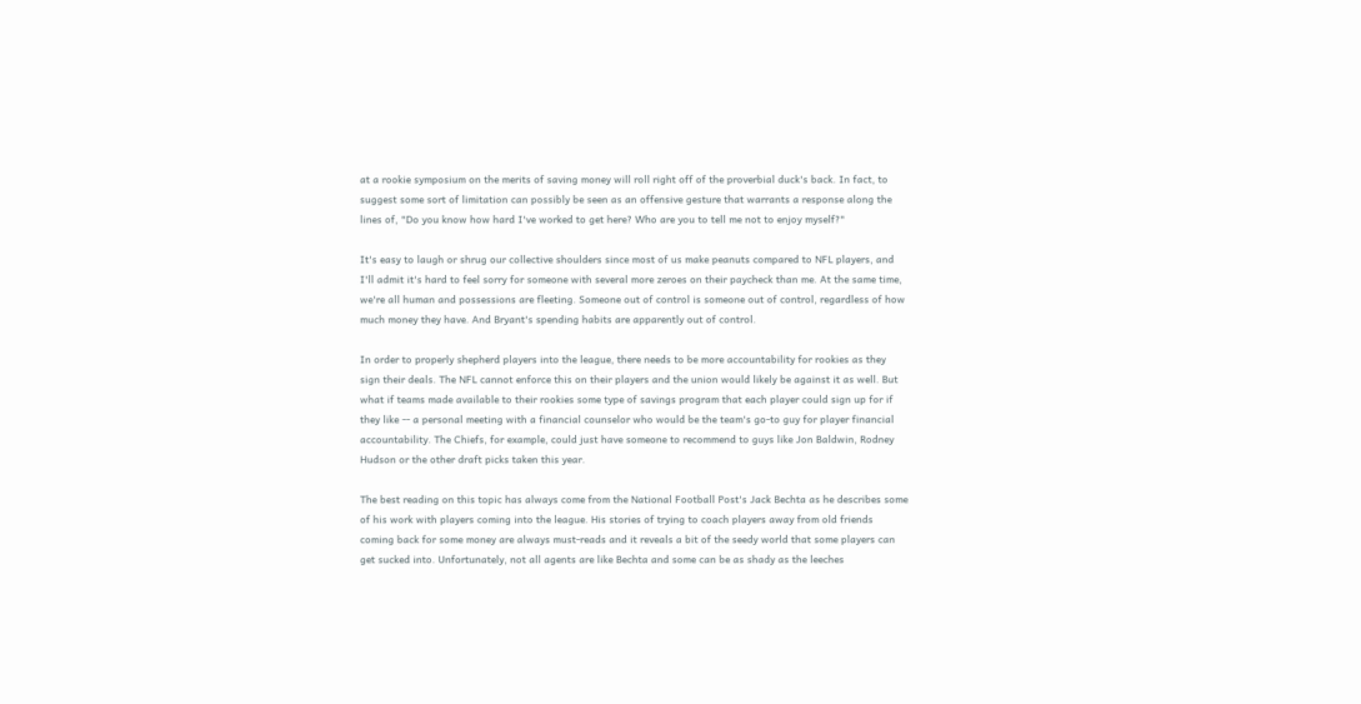at a rookie symposium on the merits of saving money will roll right off of the proverbial duck's back. In fact, to suggest some sort of limitation can possibly be seen as an offensive gesture that warrants a response along the lines of, "Do you know how hard I've worked to get here? Who are you to tell me not to enjoy myself?"

It's easy to laugh or shrug our collective shoulders since most of us make peanuts compared to NFL players, and I'll admit it's hard to feel sorry for someone with several more zeroes on their paycheck than me. At the same time, we're all human and possessions are fleeting. Someone out of control is someone out of control, regardless of how much money they have. And Bryant's spending habits are apparently out of control.

In order to properly shepherd players into the league, there needs to be more accountability for rookies as they sign their deals. The NFL cannot enforce this on their players and the union would likely be against it as well. But what if teams made available to their rookies some type of savings program that each player could sign up for if they like -- a personal meeting with a financial counselor who would be the team's go-to guy for player financial accountability. The Chiefs, for example, could just have someone to recommend to guys like Jon Baldwin, Rodney Hudson or the other draft picks taken this year.

The best reading on this topic has always come from the National Football Post's Jack Bechta as he describes some of his work with players coming into the league. His stories of trying to coach players away from old friends coming back for some money are always must-reads and it reveals a bit of the seedy world that some players can get sucked into. Unfortunately, not all agents are like Bechta and some can be as shady as the leeches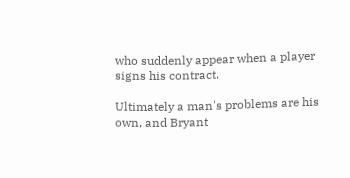who suddenly appear when a player signs his contract.

Ultimately a man's problems are his own, and Bryant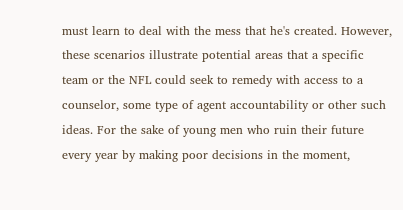must learn to deal with the mess that he's created. However, these scenarios illustrate potential areas that a specific team or the NFL could seek to remedy with access to a counselor, some type of agent accountability or other such ideas. For the sake of young men who ruin their future every year by making poor decisions in the moment,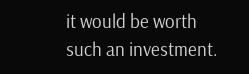it would be worth such an investment.